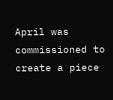April was commissioned to create a piece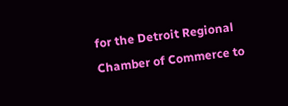for the Detroit Regional Chamber of Commerce to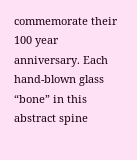commemorate their 100 year anniversary. Each hand-blown glass “bone” in this abstract spine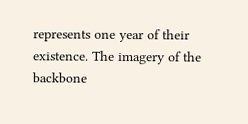represents one year of their existence. The imagery of the backbone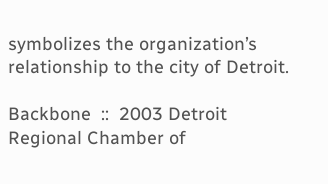symbolizes the organization’s relationship to the city of Detroit.

Backbone  ::  2003 Detroit Regional Chamber of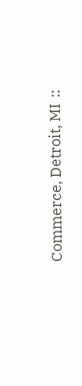Commerce, Detroit, MI  ::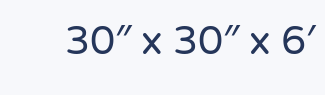30″ x 30″ x 6′